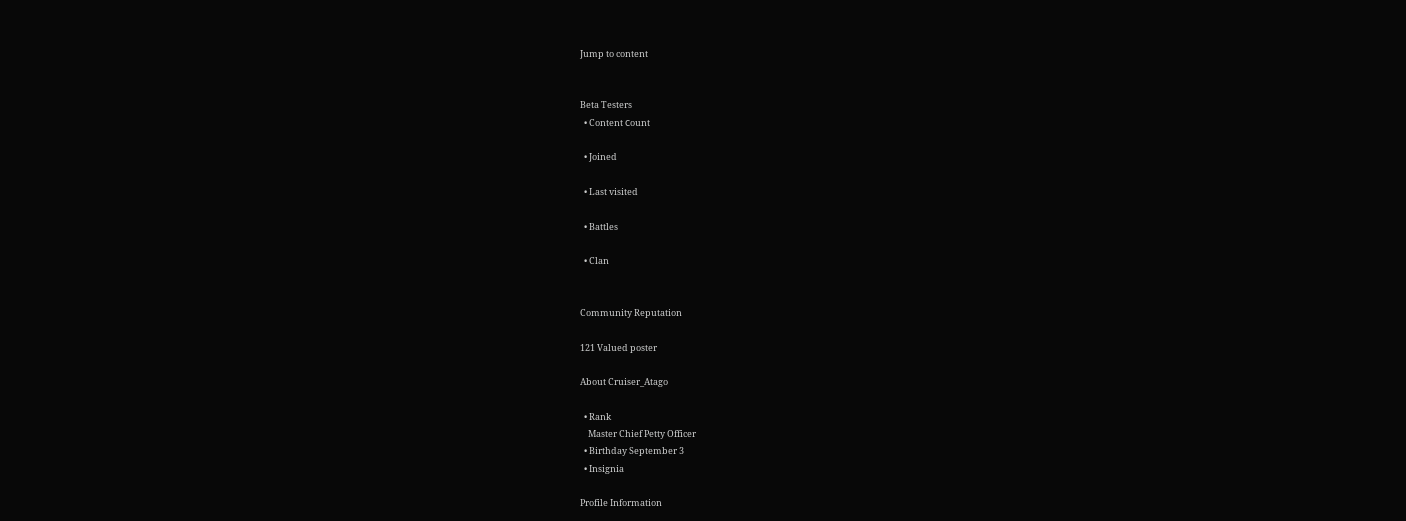Jump to content


Beta Testers
  • Content Сount

  • Joined

  • Last visited

  • Battles

  • Clan


Community Reputation

121 Valued poster

About Cruiser_Atago

  • Rank
    Master Chief Petty Officer
  • Birthday September 3
  • Insignia

Profile Information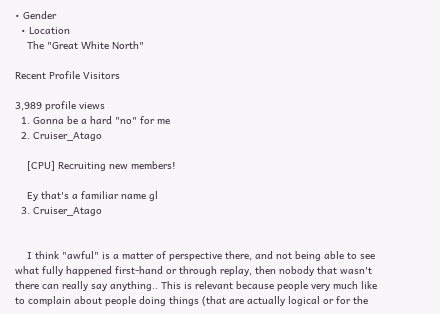• Gender
  • Location
    The "Great White North"

Recent Profile Visitors

3,989 profile views
  1. Gonna be a hard "no" for me
  2. Cruiser_Atago

    [CPU] Recruiting new members!

    Ey that's a familiar name gl
  3. Cruiser_Atago


    I think "awful" is a matter of perspective there, and not being able to see what fully happened first-hand or through replay, then nobody that wasn't there can really say anything.. This is relevant because people very much like to complain about people doing things (that are actually logical or for the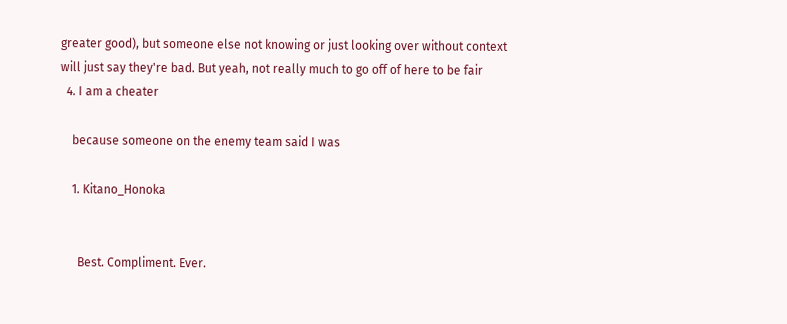greater good), but someone else not knowing or just looking over without context will just say they're bad. But yeah, not really much to go off of here to be fair
  4. I am a cheater

    because someone on the enemy team said I was

    1. Kitano_Honoka


      Best. Compliment. Ever.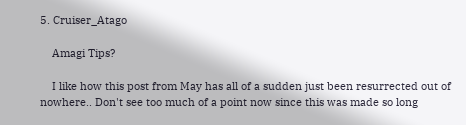5. Cruiser_Atago

    Amagi Tips?

    I like how this post from May has all of a sudden just been resurrected out of nowhere.. Don't see too much of a point now since this was made so long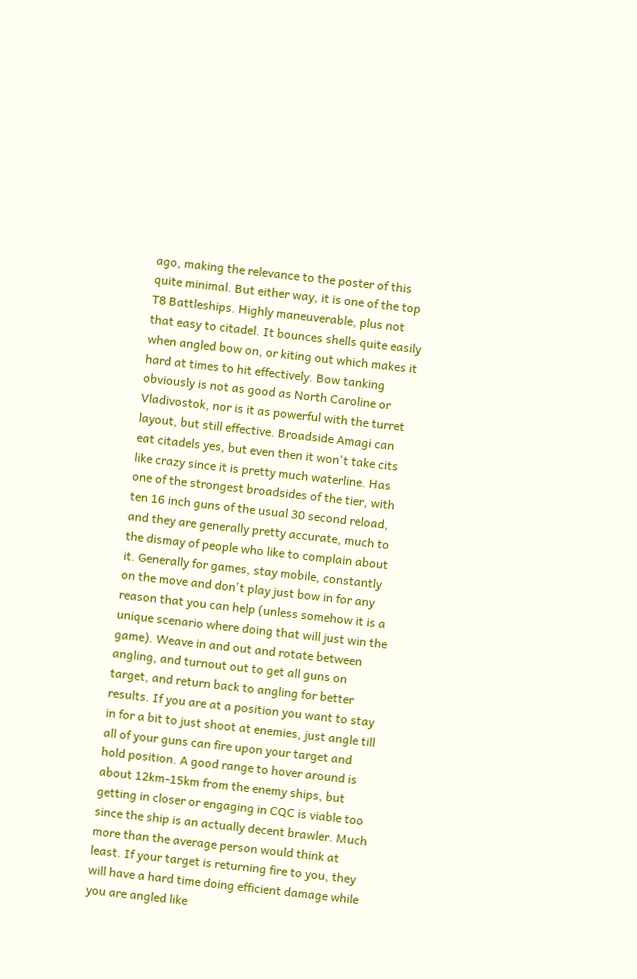ago, making the relevance to the poster of this quite minimal. But either way, it is one of the top T8 Battleships. Highly maneuverable, plus not that easy to citadel. It bounces shells quite easily when angled bow on, or kiting out which makes it hard at times to hit effectively. Bow tanking obviously is not as good as North Caroline or Vladivostok, nor is it as powerful with the turret layout, but still effective. Broadside Amagi can eat citadels yes, but even then it won't take cits like crazy since it is pretty much waterline. Has one of the strongest broadsides of the tier, with ten 16 inch guns of the usual 30 second reload, and they are generally pretty accurate, much to the dismay of people who like to complain about it. Generally for games, stay mobile, constantly on the move and don't play just bow in for any reason that you can help (unless somehow it is a unique scenario where doing that will just win the game). Weave in and out and rotate between angling, and turnout out to get all guns on target, and return back to angling for better results. If you are at a position you want to stay in for a bit to just shoot at enemies, just angle till all of your guns can fire upon your target and hold position. A good range to hover around is about 12km-15km from the enemy ships, but getting in closer or engaging in CQC is viable too since the ship is an actually decent brawler. Much more than the average person would think at least. If your target is returning fire to you, they will have a hard time doing efficient damage while you are angled like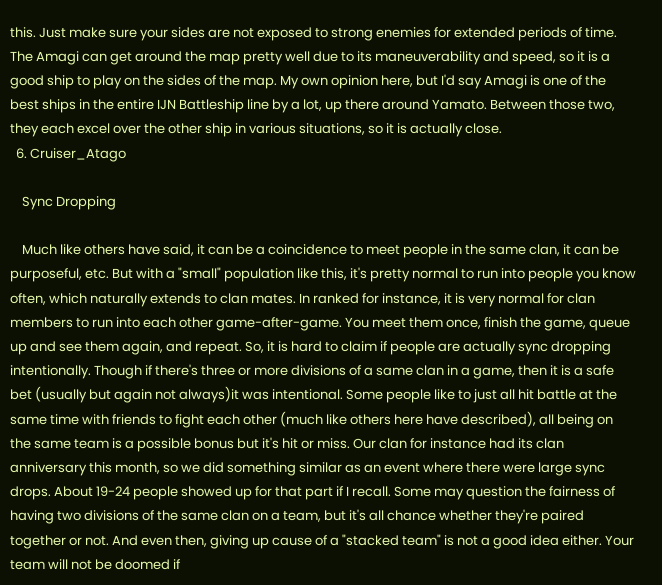this. Just make sure your sides are not exposed to strong enemies for extended periods of time. The Amagi can get around the map pretty well due to its maneuverability and speed, so it is a good ship to play on the sides of the map. My own opinion here, but I'd say Amagi is one of the best ships in the entire IJN Battleship line by a lot, up there around Yamato. Between those two, they each excel over the other ship in various situations, so it is actually close.
  6. Cruiser_Atago

    Sync Dropping

    Much like others have said, it can be a coincidence to meet people in the same clan, it can be purposeful, etc. But with a "small" population like this, it's pretty normal to run into people you know often, which naturally extends to clan mates. In ranked for instance, it is very normal for clan members to run into each other game-after-game. You meet them once, finish the game, queue up and see them again, and repeat. So, it is hard to claim if people are actually sync dropping intentionally. Though if there's three or more divisions of a same clan in a game, then it is a safe bet (usually but again not always)it was intentional. Some people like to just all hit battle at the same time with friends to fight each other (much like others here have described), all being on the same team is a possible bonus but it's hit or miss. Our clan for instance had its clan anniversary this month, so we did something similar as an event where there were large sync drops. About 19-24 people showed up for that part if I recall. Some may question the fairness of having two divisions of the same clan on a team, but it's all chance whether they're paired together or not. And even then, giving up cause of a "stacked team" is not a good idea either. Your team will not be doomed if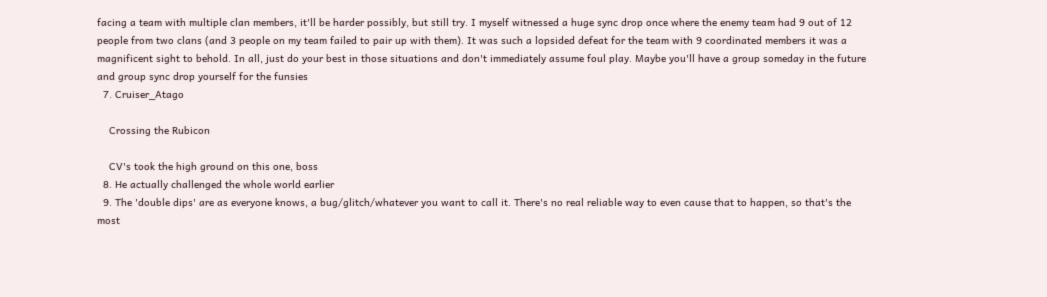facing a team with multiple clan members, it'll be harder possibly, but still try. I myself witnessed a huge sync drop once where the enemy team had 9 out of 12 people from two clans (and 3 people on my team failed to pair up with them). It was such a lopsided defeat for the team with 9 coordinated members it was a magnificent sight to behold. In all, just do your best in those situations and don't immediately assume foul play. Maybe you'll have a group someday in the future and group sync drop yourself for the funsies
  7. Cruiser_Atago

    Crossing the Rubicon

    CV's took the high ground on this one, boss
  8. He actually challenged the whole world earlier
  9. The 'double dips' are as everyone knows, a bug/glitch/whatever you want to call it. There's no real reliable way to even cause that to happen, so that's the most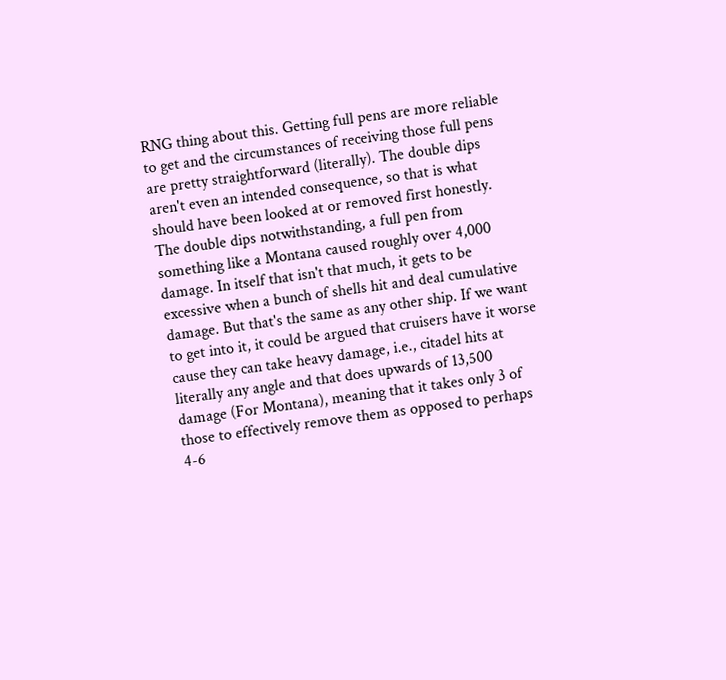RNG thing about this. Getting full pens are more reliable to get and the circumstances of receiving those full pens are pretty straightforward (literally). The double dips aren't even an intended consequence, so that is what should have been looked at or removed first honestly. The double dips notwithstanding, a full pen from something like a Montana caused roughly over 4,000 damage. In itself that isn't that much, it gets to be excessive when a bunch of shells hit and deal cumulative damage. But that's the same as any other ship. If we want to get into it, it could be argued that cruisers have it worse cause they can take heavy damage, i.e., citadel hits at literally any angle and that does upwards of 13,500 damage (For Montana), meaning that it takes only 3 of those to effectively remove them as opposed to perhaps 4-6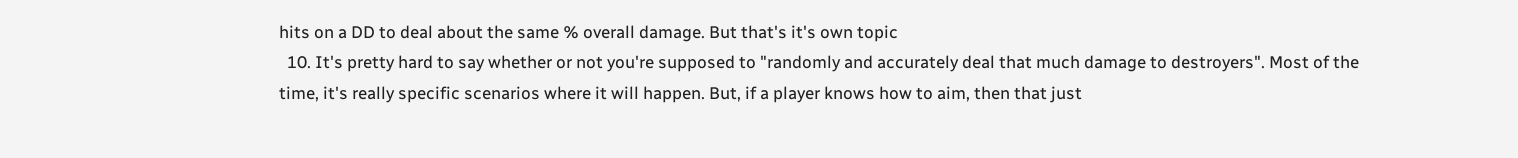hits on a DD to deal about the same % overall damage. But that's it's own topic
  10. It's pretty hard to say whether or not you're supposed to "randomly and accurately deal that much damage to destroyers". Most of the time, it's really specific scenarios where it will happen. But, if a player knows how to aim, then that just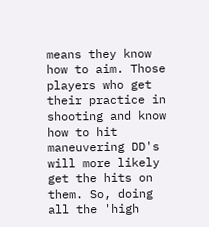means they know how to aim. Those players who get their practice in shooting and know how to hit maneuvering DD's will more likely get the hits on them. So, doing all the 'high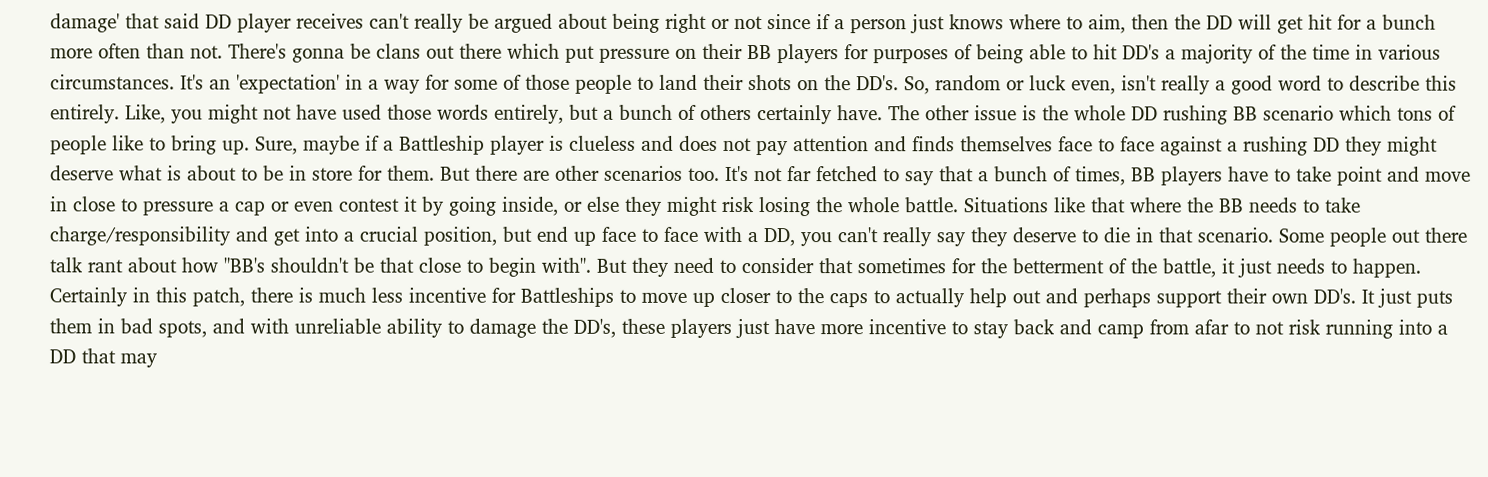damage' that said DD player receives can't really be argued about being right or not since if a person just knows where to aim, then the DD will get hit for a bunch more often than not. There's gonna be clans out there which put pressure on their BB players for purposes of being able to hit DD's a majority of the time in various circumstances. It's an 'expectation' in a way for some of those people to land their shots on the DD's. So, random or luck even, isn't really a good word to describe this entirely. Like, you might not have used those words entirely, but a bunch of others certainly have. The other issue is the whole DD rushing BB scenario which tons of people like to bring up. Sure, maybe if a Battleship player is clueless and does not pay attention and finds themselves face to face against a rushing DD they might deserve what is about to be in store for them. But there are other scenarios too. It's not far fetched to say that a bunch of times, BB players have to take point and move in close to pressure a cap or even contest it by going inside, or else they might risk losing the whole battle. Situations like that where the BB needs to take charge/responsibility and get into a crucial position, but end up face to face with a DD, you can't really say they deserve to die in that scenario. Some people out there talk rant about how "BB's shouldn't be that close to begin with". But they need to consider that sometimes for the betterment of the battle, it just needs to happen. Certainly in this patch, there is much less incentive for Battleships to move up closer to the caps to actually help out and perhaps support their own DD's. It just puts them in bad spots, and with unreliable ability to damage the DD's, these players just have more incentive to stay back and camp from afar to not risk running into a DD that may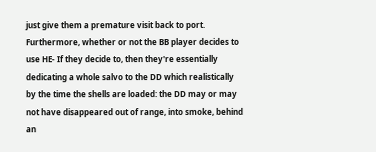just give them a premature visit back to port. Furthermore, whether or not the BB player decides to use HE- If they decide to, then they're essentially dedicating a whole salvo to the DD which realistically by the time the shells are loaded: the DD may or may not have disappeared out of range, into smoke, behind an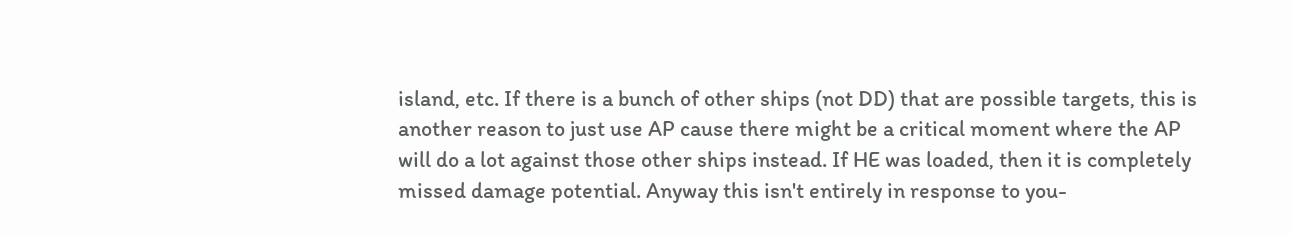island, etc. If there is a bunch of other ships (not DD) that are possible targets, this is another reason to just use AP cause there might be a critical moment where the AP will do a lot against those other ships instead. If HE was loaded, then it is completely missed damage potential. Anyway this isn't entirely in response to you-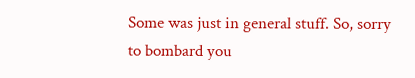Some was just in general stuff. So, sorry to bombard you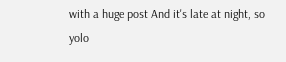with a huge post And it's late at night, so yolo